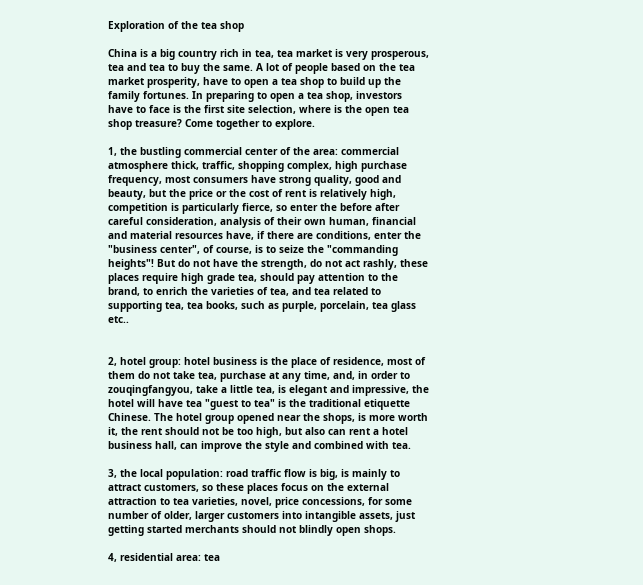Exploration of the tea shop

China is a big country rich in tea, tea market is very prosperous, tea and tea to buy the same. A lot of people based on the tea market prosperity, have to open a tea shop to build up the family fortunes. In preparing to open a tea shop, investors have to face is the first site selection, where is the open tea shop treasure? Come together to explore.

1, the bustling commercial center of the area: commercial atmosphere thick, traffic, shopping complex, high purchase frequency, most consumers have strong quality, good and beauty, but the price or the cost of rent is relatively high, competition is particularly fierce, so enter the before after careful consideration, analysis of their own human, financial and material resources have, if there are conditions, enter the "business center", of course, is to seize the "commanding heights"! But do not have the strength, do not act rashly, these places require high grade tea, should pay attention to the brand, to enrich the varieties of tea, and tea related to supporting tea, tea books, such as purple, porcelain, tea glass etc..


2, hotel group: hotel business is the place of residence, most of them do not take tea, purchase at any time, and, in order to zouqingfangyou, take a little tea, is elegant and impressive, the hotel will have tea "guest to tea" is the traditional etiquette Chinese. The hotel group opened near the shops, is more worth it, the rent should not be too high, but also can rent a hotel business hall, can improve the style and combined with tea.

3, the local population: road traffic flow is big, is mainly to attract customers, so these places focus on the external attraction to tea varieties, novel, price concessions, for some number of older, larger customers into intangible assets, just getting started merchants should not blindly open shops.

4, residential area: tea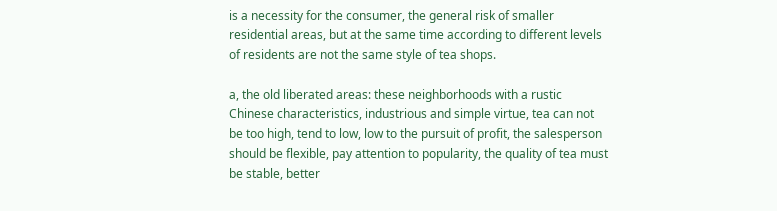is a necessity for the consumer, the general risk of smaller residential areas, but at the same time according to different levels of residents are not the same style of tea shops.

a, the old liberated areas: these neighborhoods with a rustic Chinese characteristics, industrious and simple virtue, tea can not be too high, tend to low, low to the pursuit of profit, the salesperson should be flexible, pay attention to popularity, the quality of tea must be stable, better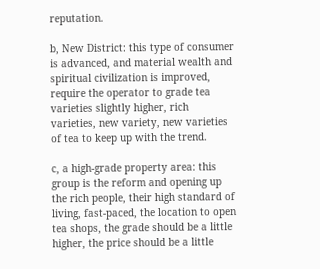reputation.

b, New District: this type of consumer is advanced, and material wealth and spiritual civilization is improved, require the operator to grade tea varieties slightly higher, rich varieties, new variety, new varieties of tea to keep up with the trend.

c, a high-grade property area: this group is the reform and opening up the rich people, their high standard of living, fast-paced, the location to open tea shops, the grade should be a little higher, the price should be a little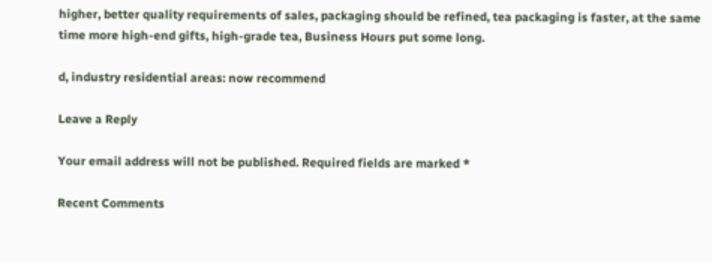higher, better quality requirements of sales, packaging should be refined, tea packaging is faster, at the same time more high-end gifts, high-grade tea, Business Hours put some long.

d, industry residential areas: now recommend

Leave a Reply

Your email address will not be published. Required fields are marked *

Recent Comments